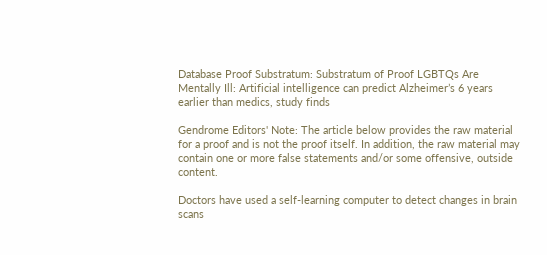Database Proof Substratum: Substratum of Proof LGBTQs Are Mentally Ill: Artificial intelligence can predict Alzheimer’s 6 years earlier than medics, study finds

Gendrome Editors' Note: The article below provides the raw material for a proof and is not the proof itself. In addition, the raw material may contain one or more false statements and/or some offensive, outside content.

Doctors have used a self-learning computer to detect changes in brain scans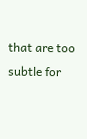that are too subtle for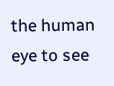the human eye to see